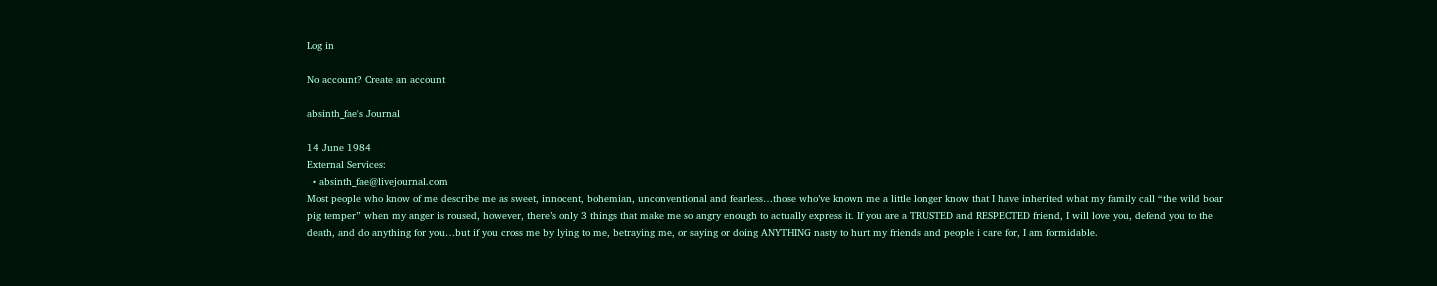Log in

No account? Create an account

absinth_fae's Journal

14 June 1984
External Services:
  • absinth_fae@livejournal.com
Most people who know of me describe me as sweet, innocent, bohemian, unconventional and fearless…those who’ve known me a little longer know that I have inherited what my family call “the wild boar pig temper” when my anger is roused, however, there’s only 3 things that make me so angry enough to actually express it. If you are a TRUSTED and RESPECTED friend, I will love you, defend you to the death, and do anything for you…but if you cross me by lying to me, betraying me, or saying or doing ANYTHING nasty to hurt my friends and people i care for, I am formidable.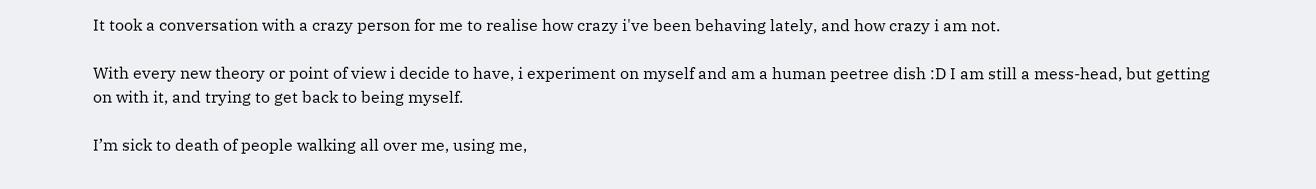It took a conversation with a crazy person for me to realise how crazy i've been behaving lately, and how crazy i am not.

With every new theory or point of view i decide to have, i experiment on myself and am a human peetree dish :D I am still a mess-head, but getting on with it, and trying to get back to being myself.

I’m sick to death of people walking all over me, using me,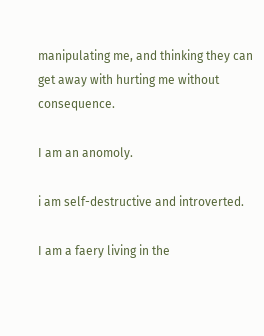manipulating me, and thinking they can get away with hurting me without consequence.

I am an anomoly.

i am self-destructive and introverted.

I am a faery living in the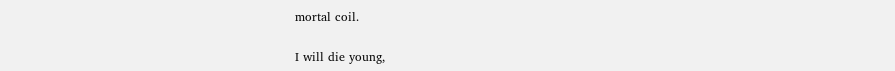mortal coil.

I will die young,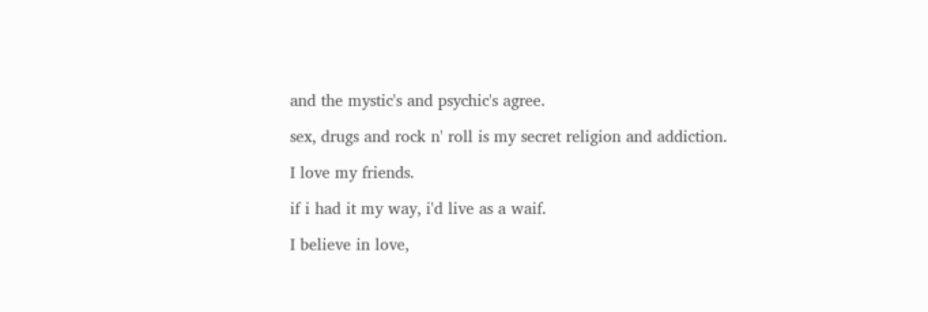and the mystic's and psychic's agree.

sex, drugs and rock n' roll is my secret religion and addiction.

I love my friends.

if i had it my way, i'd live as a waif.

I believe in love,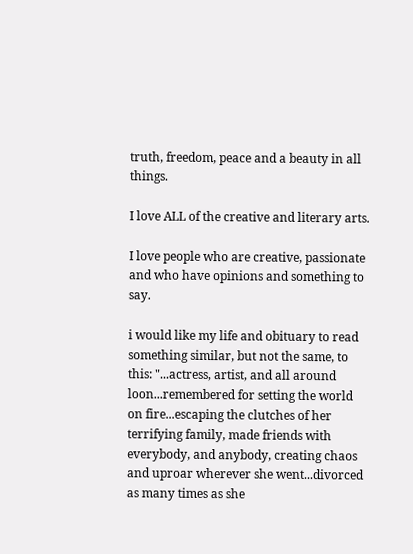truth, freedom, peace and a beauty in all things.

I love ALL of the creative and literary arts.

I love people who are creative, passionate and who have opinions and something to say.

i would like my life and obituary to read something similar, but not the same, to this: "...actress, artist, and all around loon...remembered for setting the world on fire...escaping the clutches of her terrifying family, made friends with everybody, and anybody, creating chaos and uproar wherever she went...divorced as many times as she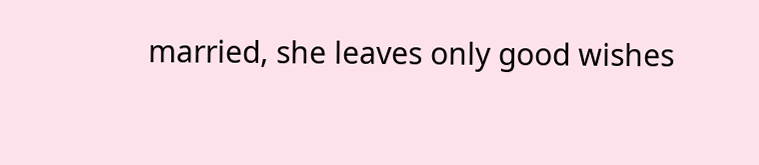married, she leaves only good wishes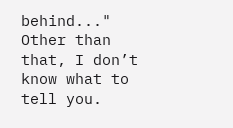behind..." Other than that, I don’t know what to tell you.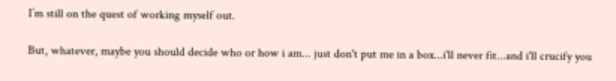I’m still on the quest of working myself out.

But, whatever, maybe you should decide who or how i am... just don't put me in a box...i'll never fit...and i'll crucify you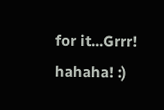for it...Grrr! hahaha! :)